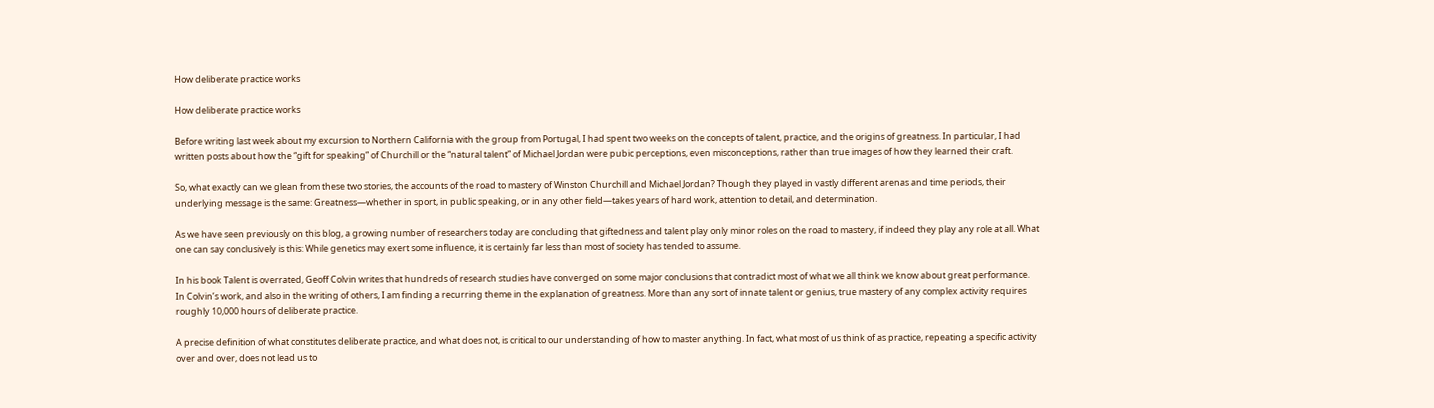How deliberate practice works

How deliberate practice works

Before writing last week about my excursion to Northern California with the group from Portugal, I had spent two weeks on the concepts of talent, practice, and the origins of greatness. In particular, I had written posts about how the “gift for speaking” of Churchill or the “natural talent” of Michael Jordan were pubic perceptions, even misconceptions, rather than true images of how they learned their craft.

So, what exactly can we glean from these two stories, the accounts of the road to mastery of Winston Churchill and Michael Jordan? Though they played in vastly different arenas and time periods, their underlying message is the same: Greatness—whether in sport, in public speaking, or in any other field—takes years of hard work, attention to detail, and determination.

As we have seen previously on this blog, a growing number of researchers today are concluding that giftedness and talent play only minor roles on the road to mastery, if indeed they play any role at all. What one can say conclusively is this: While genetics may exert some influence, it is certainly far less than most of society has tended to assume.

In his book Talent is overrated, Geoff Colvin writes that hundreds of research studies have converged on some major conclusions that contradict most of what we all think we know about great performance.  In Colvin’s work, and also in the writing of others, I am finding a recurring theme in the explanation of greatness. More than any sort of innate talent or genius, true mastery of any complex activity requires roughly 10,000 hours of deliberate practice.

A precise definition of what constitutes deliberate practice, and what does not, is critical to our understanding of how to master anything. In fact, what most of us think of as practice, repeating a specific activity over and over, does not lead us to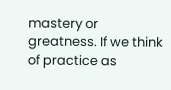mastery or greatness. If we think of practice as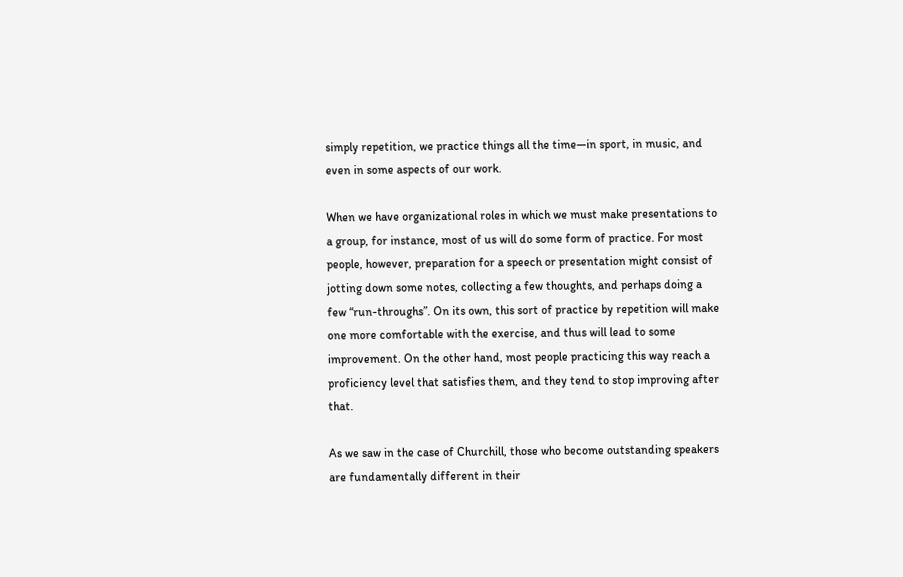simply repetition, we practice things all the time—in sport, in music, and even in some aspects of our work.

When we have organizational roles in which we must make presentations to a group, for instance, most of us will do some form of practice. For most people, however, preparation for a speech or presentation might consist of jotting down some notes, collecting a few thoughts, and perhaps doing a few “run-throughs”. On its own, this sort of practice by repetition will make one more comfortable with the exercise, and thus will lead to some improvement. On the other hand, most people practicing this way reach a proficiency level that satisfies them, and they tend to stop improving after that.

As we saw in the case of Churchill, those who become outstanding speakers are fundamentally different in their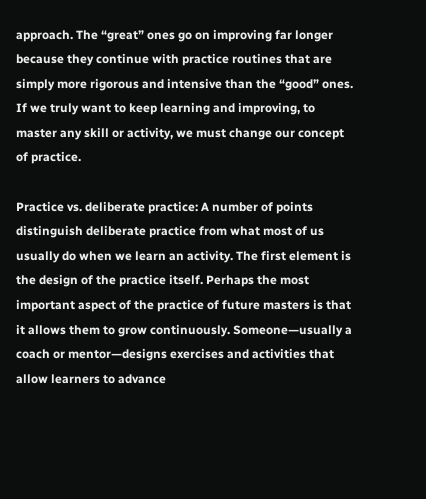approach. The “great” ones go on improving far longer because they continue with practice routines that are simply more rigorous and intensive than the “good” ones. If we truly want to keep learning and improving, to master any skill or activity, we must change our concept of practice.

Practice vs. deliberate practice: A number of points distinguish deliberate practice from what most of us usually do when we learn an activity. The first element is the design of the practice itself. Perhaps the most important aspect of the practice of future masters is that it allows them to grow continuously. Someone—usually a coach or mentor—designs exercises and activities that allow learners to advance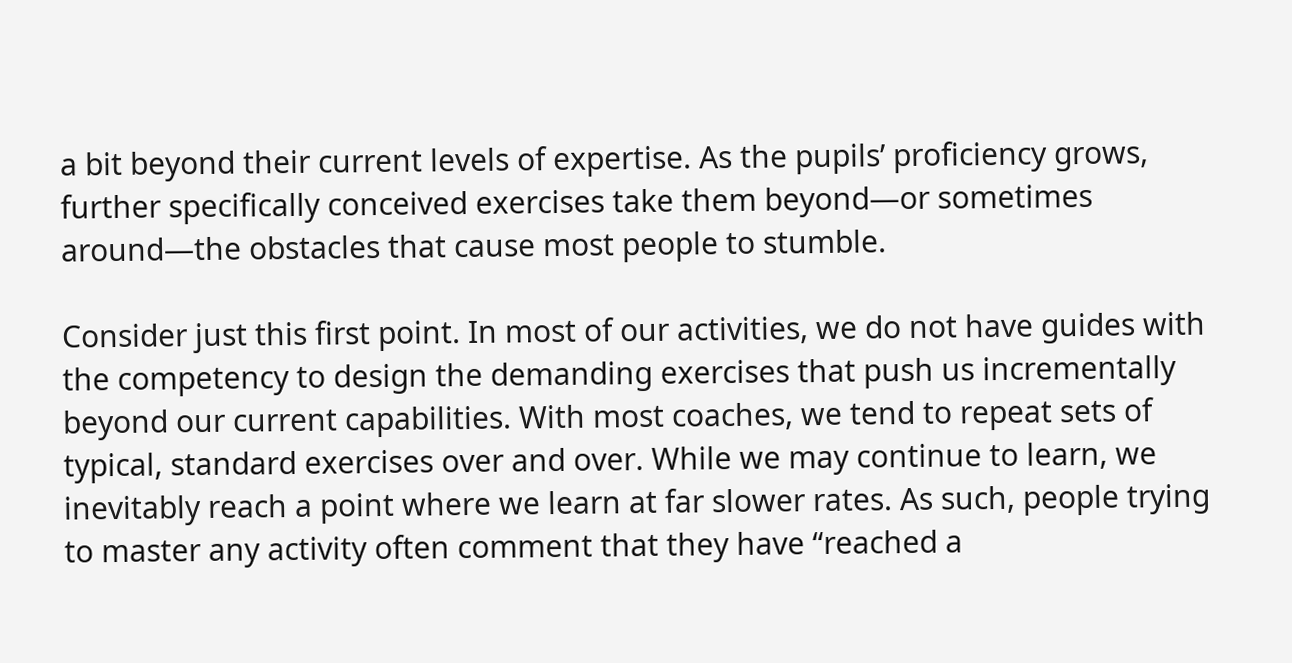a bit beyond their current levels of expertise. As the pupils’ proficiency grows, further specifically conceived exercises take them beyond—or sometimes around—the obstacles that cause most people to stumble.

Consider just this first point. In most of our activities, we do not have guides with the competency to design the demanding exercises that push us incrementally beyond our current capabilities. With most coaches, we tend to repeat sets of typical, standard exercises over and over. While we may continue to learn, we inevitably reach a point where we learn at far slower rates. As such, people trying to master any activity often comment that they have “reached a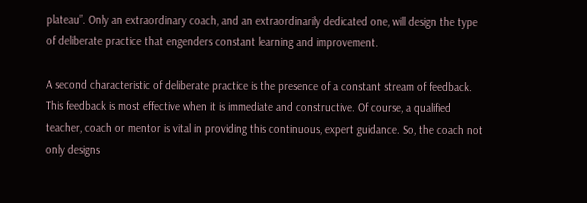plateau”. Only an extraordinary coach, and an extraordinarily dedicated one, will design the type of deliberate practice that engenders constant learning and improvement.

A second characteristic of deliberate practice is the presence of a constant stream of feedback. This feedback is most effective when it is immediate and constructive. Of course, a qualified teacher, coach or mentor is vital in providing this continuous, expert guidance. So, the coach not only designs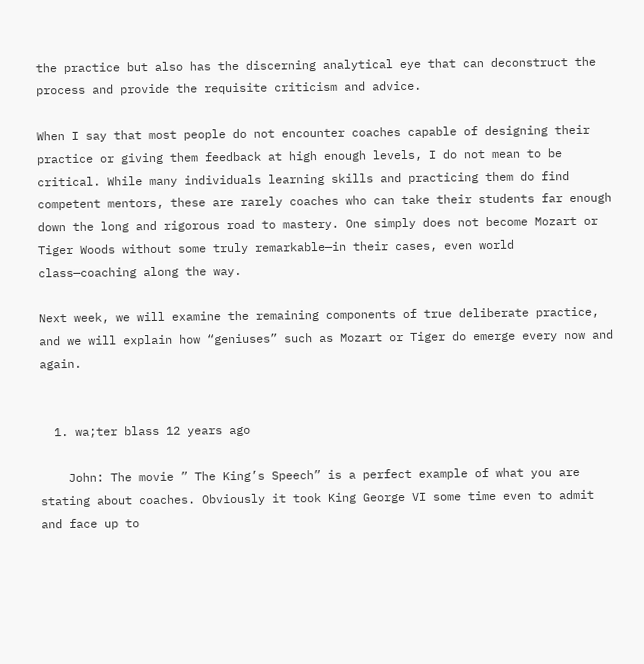the practice but also has the discerning analytical eye that can deconstruct the process and provide the requisite criticism and advice.

When I say that most people do not encounter coaches capable of designing their practice or giving them feedback at high enough levels, I do not mean to be critical. While many individuals learning skills and practicing them do find competent mentors, these are rarely coaches who can take their students far enough down the long and rigorous road to mastery. One simply does not become Mozart or Tiger Woods without some truly remarkable—in their cases, even world class—coaching along the way.

Next week, we will examine the remaining components of true deliberate practice, and we will explain how “geniuses” such as Mozart or Tiger do emerge every now and again.


  1. wa;ter blass 12 years ago

    John: The movie ” The King’s Speech” is a perfect example of what you are stating about coaches. Obviously it took King George VI some time even to admit and face up to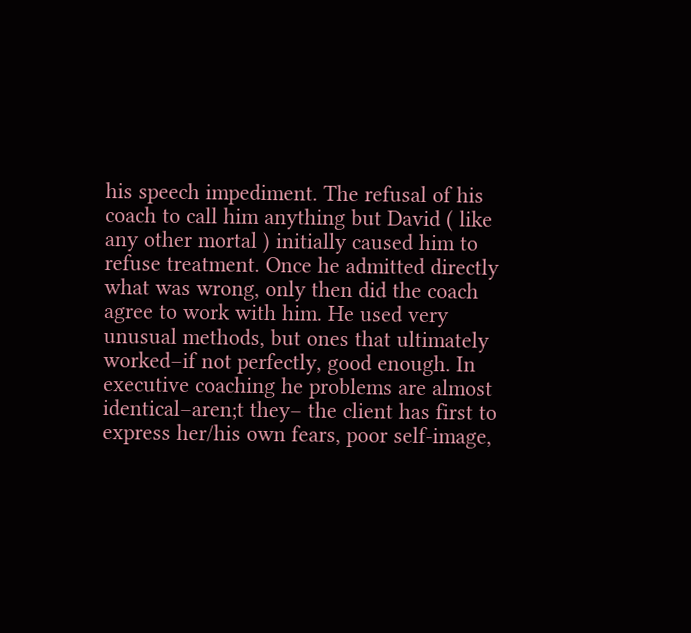his speech impediment. The refusal of his coach to call him anything but David ( like any other mortal ) initially caused him to refuse treatment. Once he admitted directly what was wrong, only then did the coach agree to work with him. He used very unusual methods, but ones that ultimately worked–if not perfectly, good enough. In executive coaching he problems are almost identical–aren;t they– the client has first to express her/his own fears, poor self-image,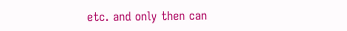etc. and only then can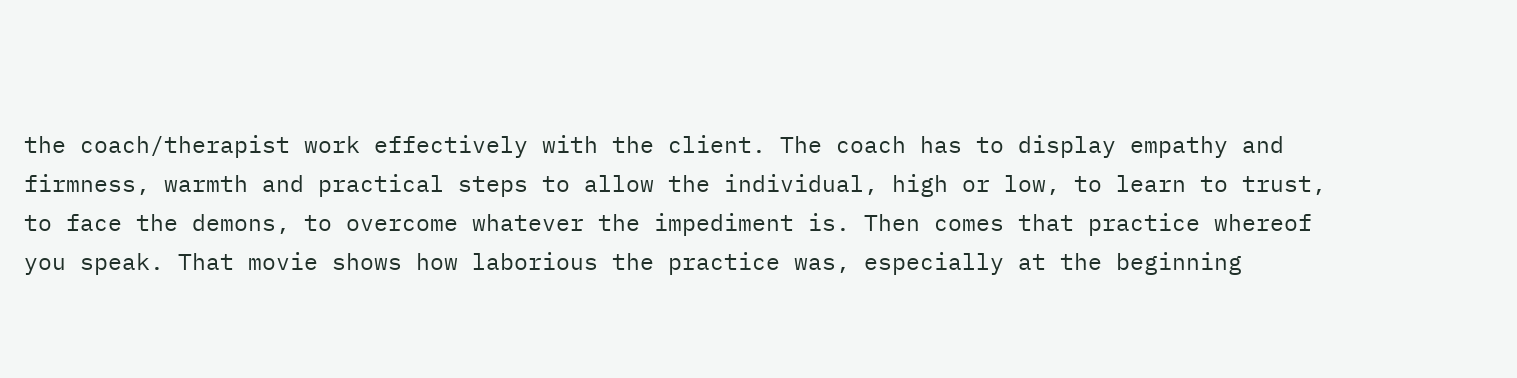the coach/therapist work effectively with the client. The coach has to display empathy and firmness, warmth and practical steps to allow the individual, high or low, to learn to trust, to face the demons, to overcome whatever the impediment is. Then comes that practice whereof you speak. That movie shows how laborious the practice was, especially at the beginning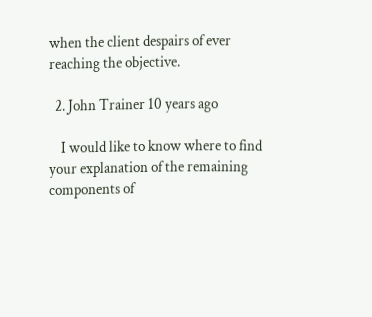when the client despairs of ever reaching the objective.

  2. John Trainer 10 years ago

    I would like to know where to find your explanation of the remaining components of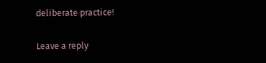deliberate practice!

Leave a reply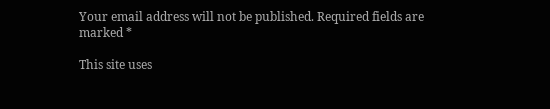Your email address will not be published. Required fields are marked *

This site uses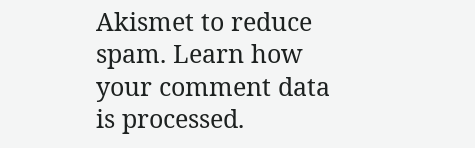Akismet to reduce spam. Learn how your comment data is processed.